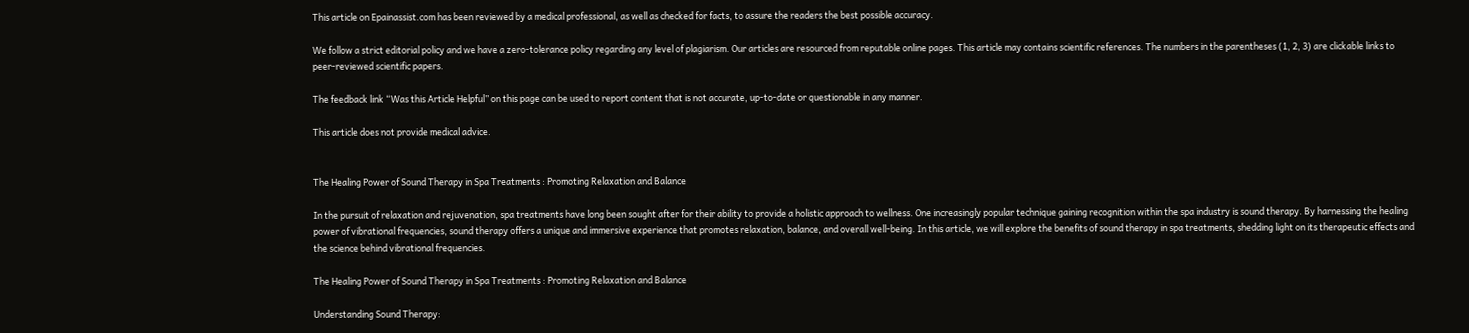This article on Epainassist.com has been reviewed by a medical professional, as well as checked for facts, to assure the readers the best possible accuracy.

We follow a strict editorial policy and we have a zero-tolerance policy regarding any level of plagiarism. Our articles are resourced from reputable online pages. This article may contains scientific references. The numbers in the parentheses (1, 2, 3) are clickable links to peer-reviewed scientific papers.

The feedback link “Was this Article Helpful” on this page can be used to report content that is not accurate, up-to-date or questionable in any manner.

This article does not provide medical advice.


The Healing Power of Sound Therapy in Spa Treatments : Promoting Relaxation and Balance

In the pursuit of relaxation and rejuvenation, spa treatments have long been sought after for their ability to provide a holistic approach to wellness. One increasingly popular technique gaining recognition within the spa industry is sound therapy. By harnessing the healing power of vibrational frequencies, sound therapy offers a unique and immersive experience that promotes relaxation, balance, and overall well-being. In this article, we will explore the benefits of sound therapy in spa treatments, shedding light on its therapeutic effects and the science behind vibrational frequencies.

The Healing Power of Sound Therapy in Spa Treatments : Promoting Relaxation and Balance

Understanding Sound Therapy: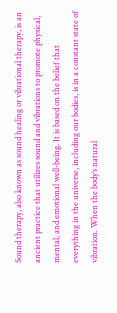Sound therapy, also known as sound healing or vibrational therapy, is an ancient practice that utilizes sound and vibrations to promote physical, mental, and emotional well-being. It is based on the belief that everything in the universe, including our bodies, is in a constant state of vibration. When the body’s natural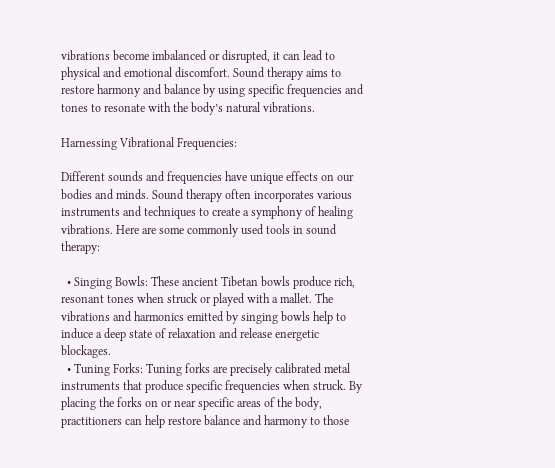vibrations become imbalanced or disrupted, it can lead to physical and emotional discomfort. Sound therapy aims to restore harmony and balance by using specific frequencies and tones to resonate with the body’s natural vibrations.

Harnessing Vibrational Frequencies:

Different sounds and frequencies have unique effects on our bodies and minds. Sound therapy often incorporates various instruments and techniques to create a symphony of healing vibrations. Here are some commonly used tools in sound therapy:

  • Singing Bowls: These ancient Tibetan bowls produce rich, resonant tones when struck or played with a mallet. The vibrations and harmonics emitted by singing bowls help to induce a deep state of relaxation and release energetic blockages.
  • Tuning Forks: Tuning forks are precisely calibrated metal instruments that produce specific frequencies when struck. By placing the forks on or near specific areas of the body, practitioners can help restore balance and harmony to those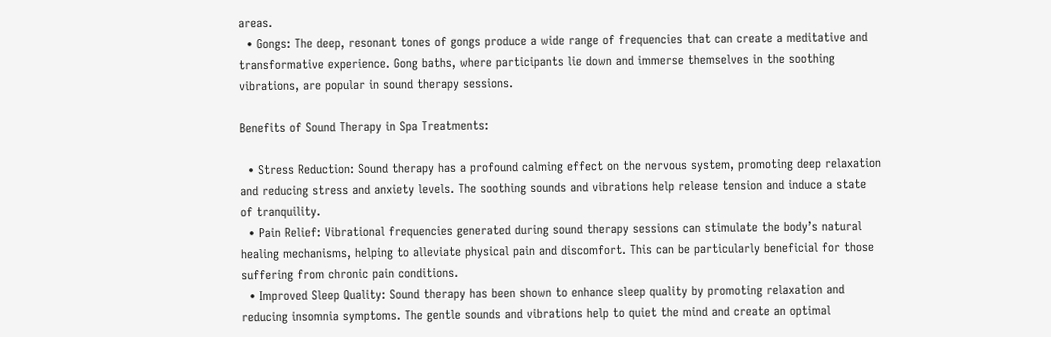areas.
  • Gongs: The deep, resonant tones of gongs produce a wide range of frequencies that can create a meditative and transformative experience. Gong baths, where participants lie down and immerse themselves in the soothing vibrations, are popular in sound therapy sessions.

Benefits of Sound Therapy in Spa Treatments:

  • Stress Reduction: Sound therapy has a profound calming effect on the nervous system, promoting deep relaxation and reducing stress and anxiety levels. The soothing sounds and vibrations help release tension and induce a state of tranquility.
  • Pain Relief: Vibrational frequencies generated during sound therapy sessions can stimulate the body’s natural healing mechanisms, helping to alleviate physical pain and discomfort. This can be particularly beneficial for those suffering from chronic pain conditions.
  • Improved Sleep Quality: Sound therapy has been shown to enhance sleep quality by promoting relaxation and reducing insomnia symptoms. The gentle sounds and vibrations help to quiet the mind and create an optimal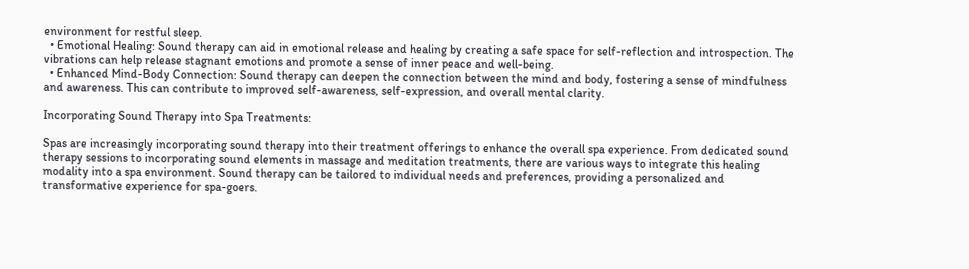environment for restful sleep.
  • Emotional Healing: Sound therapy can aid in emotional release and healing by creating a safe space for self-reflection and introspection. The vibrations can help release stagnant emotions and promote a sense of inner peace and well-being.
  • Enhanced Mind-Body Connection: Sound therapy can deepen the connection between the mind and body, fostering a sense of mindfulness and awareness. This can contribute to improved self-awareness, self-expression, and overall mental clarity.

Incorporating Sound Therapy into Spa Treatments:

Spas are increasingly incorporating sound therapy into their treatment offerings to enhance the overall spa experience. From dedicated sound therapy sessions to incorporating sound elements in massage and meditation treatments, there are various ways to integrate this healing modality into a spa environment. Sound therapy can be tailored to individual needs and preferences, providing a personalized and transformative experience for spa-goers.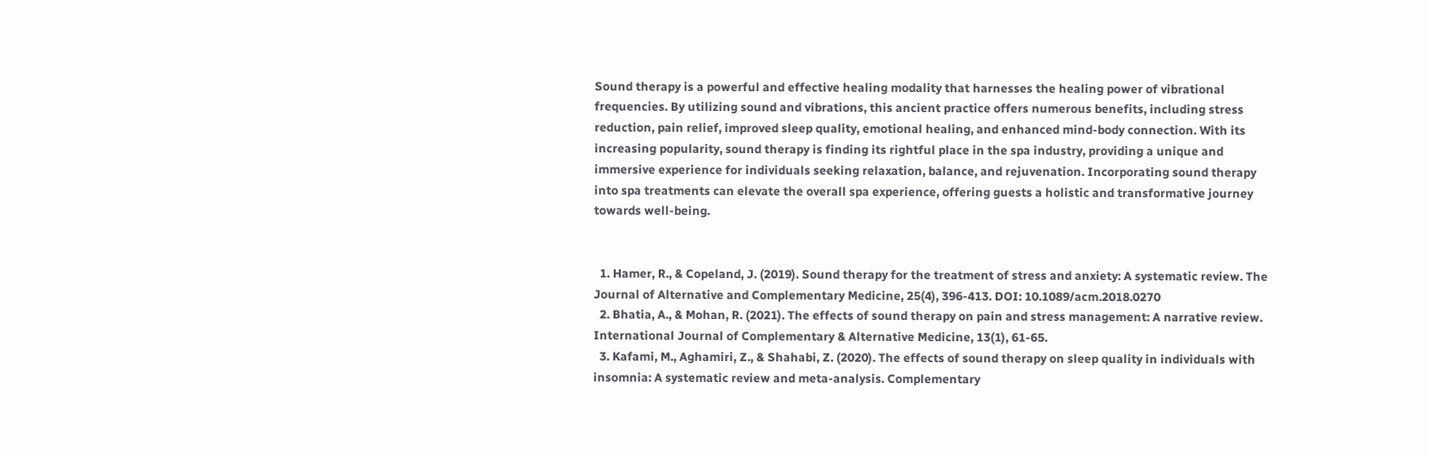Sound therapy is a powerful and effective healing modality that harnesses the healing power of vibrational frequencies. By utilizing sound and vibrations, this ancient practice offers numerous benefits, including stress reduction, pain relief, improved sleep quality, emotional healing, and enhanced mind-body connection. With its increasing popularity, sound therapy is finding its rightful place in the spa industry, providing a unique and immersive experience for individuals seeking relaxation, balance, and rejuvenation. Incorporating sound therapy into spa treatments can elevate the overall spa experience, offering guests a holistic and transformative journey towards well-being.


  1. Hamer, R., & Copeland, J. (2019). Sound therapy for the treatment of stress and anxiety: A systematic review. The Journal of Alternative and Complementary Medicine, 25(4), 396-413. DOI: 10.1089/acm.2018.0270
  2. Bhatia, A., & Mohan, R. (2021). The effects of sound therapy on pain and stress management: A narrative review. International Journal of Complementary & Alternative Medicine, 13(1), 61-65.
  3. Kafami, M., Aghamiri, Z., & Shahabi, Z. (2020). The effects of sound therapy on sleep quality in individuals with insomnia: A systematic review and meta-analysis. Complementary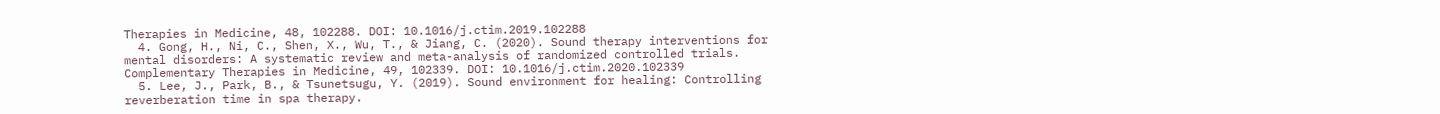Therapies in Medicine, 48, 102288. DOI: 10.1016/j.ctim.2019.102288
  4. Gong, H., Ni, C., Shen, X., Wu, T., & Jiang, C. (2020). Sound therapy interventions for mental disorders: A systematic review and meta-analysis of randomized controlled trials. Complementary Therapies in Medicine, 49, 102339. DOI: 10.1016/j.ctim.2020.102339
  5. Lee, J., Park, B., & Tsunetsugu, Y. (2019). Sound environment for healing: Controlling reverberation time in spa therapy.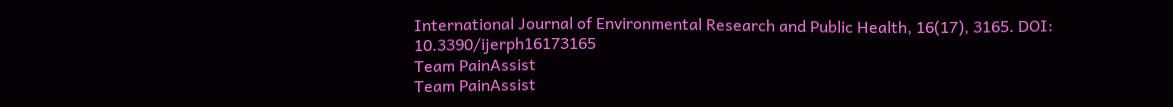International Journal of Environmental Research and Public Health, 16(17), 3165. DOI: 10.3390/ijerph16173165
Team PainAssist
Team PainAssist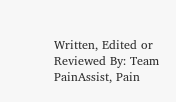Written, Edited or Reviewed By: Team PainAssist, Pain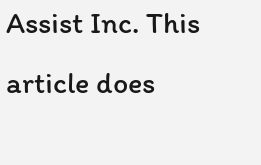Assist Inc. This article does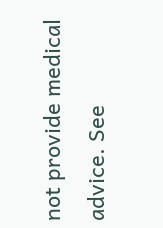not provide medical advice. See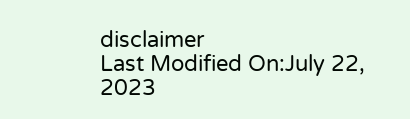disclaimer
Last Modified On:July 22, 2023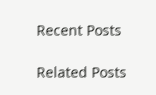Recent Posts

Related Posts